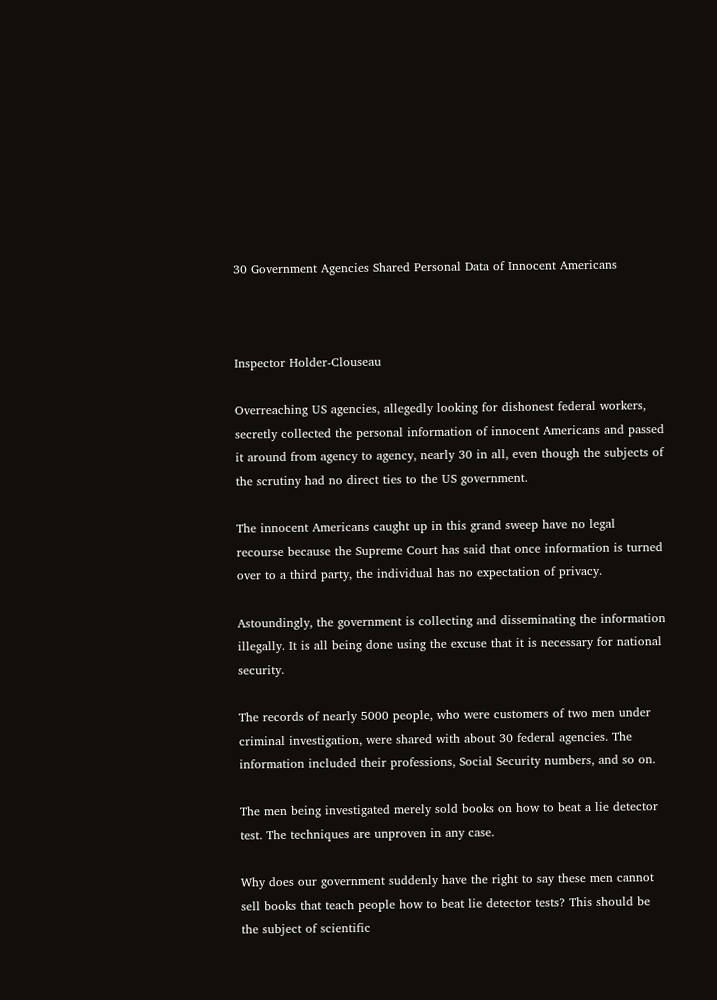30 Government Agencies Shared Personal Data of Innocent Americans



Inspector Holder-Clouseau

Overreaching US agencies, allegedly looking for dishonest federal workers, secretly collected the personal information of innocent Americans and passed it around from agency to agency, nearly 30 in all, even though the subjects of the scrutiny had no direct ties to the US government.

The innocent Americans caught up in this grand sweep have no legal recourse because the Supreme Court has said that once information is turned over to a third party, the individual has no expectation of privacy.

Astoundingly, the government is collecting and disseminating the information illegally. It is all being done using the excuse that it is necessary for national security.

The records of nearly 5000 people, who were customers of two men under criminal investigation, were shared with about 30 federal agencies. The information included their professions, Social Security numbers, and so on.

The men being investigated merely sold books on how to beat a lie detector test. The techniques are unproven in any case.

Why does our government suddenly have the right to say these men cannot sell books that teach people how to beat lie detector tests? This should be the subject of scientific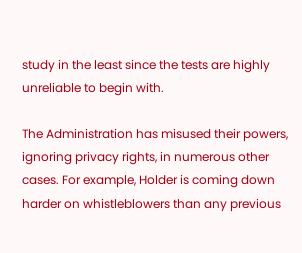study in the least since the tests are highly unreliable to begin with.

The Administration has misused their powers, ignoring privacy rights, in numerous other cases. For example, Holder is coming down harder on whistleblowers than any previous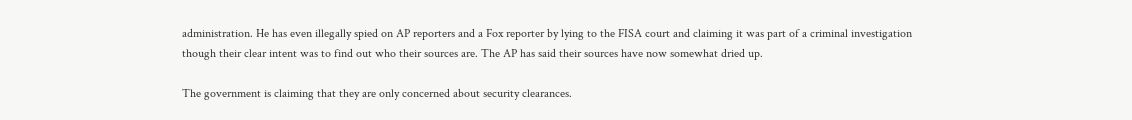administration. He has even illegally spied on AP reporters and a Fox reporter by lying to the FISA court and claiming it was part of a criminal investigation though their clear intent was to find out who their sources are. The AP has said their sources have now somewhat dried up.

The government is claiming that they are only concerned about security clearances.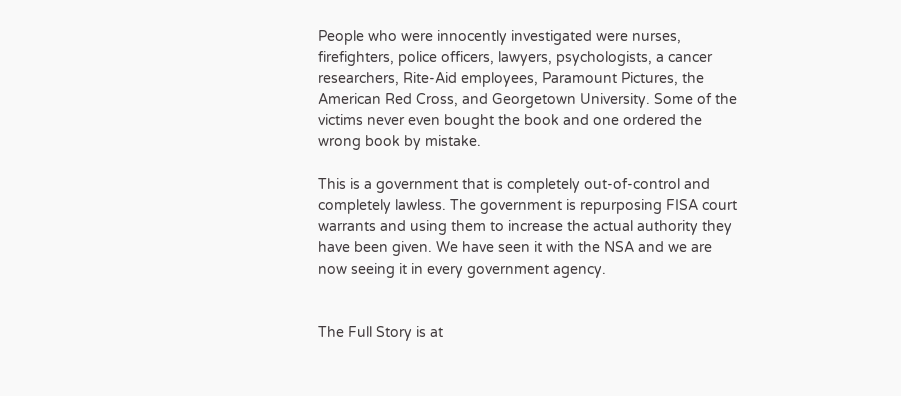People who were innocently investigated were nurses, firefighters, police officers, lawyers, psychologists, a cancer researchers, Rite-Aid employees, Paramount Pictures, the American Red Cross, and Georgetown University. Some of the victims never even bought the book and one ordered the wrong book by mistake.

This is a government that is completely out-of-control and completely lawless. The government is repurposing FISA court warrants and using them to increase the actual authority they have been given. We have seen it with the NSA and we are now seeing it in every government agency.


The Full Story is at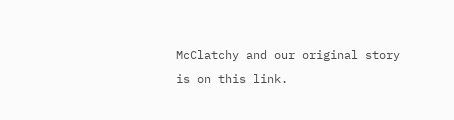McClatchy and our original story is on this link.